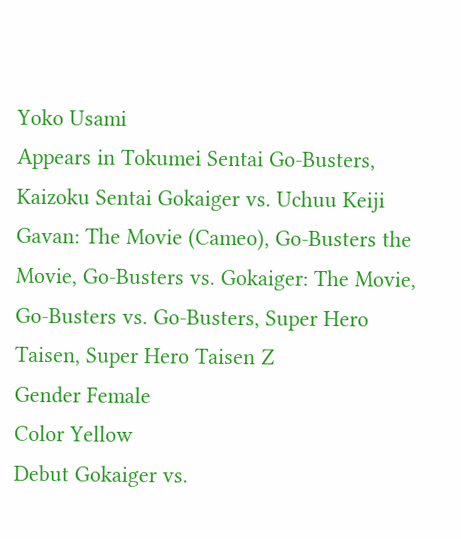Yoko Usami
Appears in Tokumei Sentai Go-Busters, Kaizoku Sentai Gokaiger vs. Uchuu Keiji Gavan: The Movie (Cameo), Go-Busters the Movie, Go-Busters vs. Gokaiger: The Movie, Go-Busters vs. Go-Busters, Super Hero Taisen, Super Hero Taisen Z
Gender Female
Color Yellow
Debut Gokaiger vs.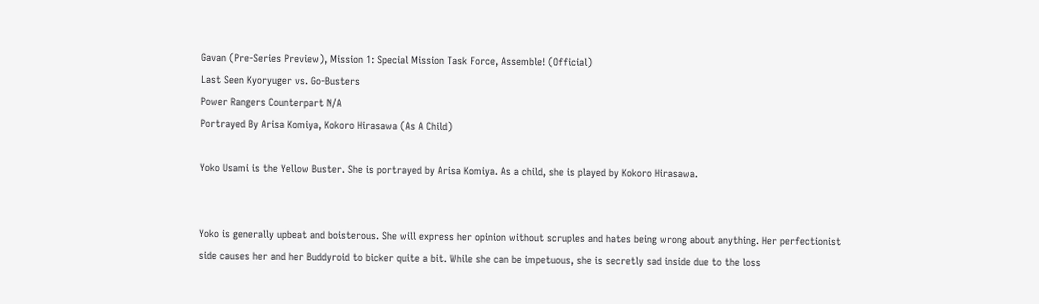Gavan (Pre-Series Preview), Mission 1: Special Mission Task Force, Assemble! (Official)
Last Seen Kyoryuger vs. Go-Busters
Power Rangers Counterpart N/A
Portrayed By Arisa Komiya, Kokoro Hirasawa (As A Child)

Yoko Usami is the Yellow Buster. She is portrayed by Arisa Komiya. As a child, she is played by Kokoro Hirasawa.


Yoko is generally upbeat and boisterous. She will express her opinion without scruples and hates being wrong about anything. Her perfectionist side causes her and her Buddyroid to bicker quite a bit. While she can be impetuous, she is secretly sad inside due to the loss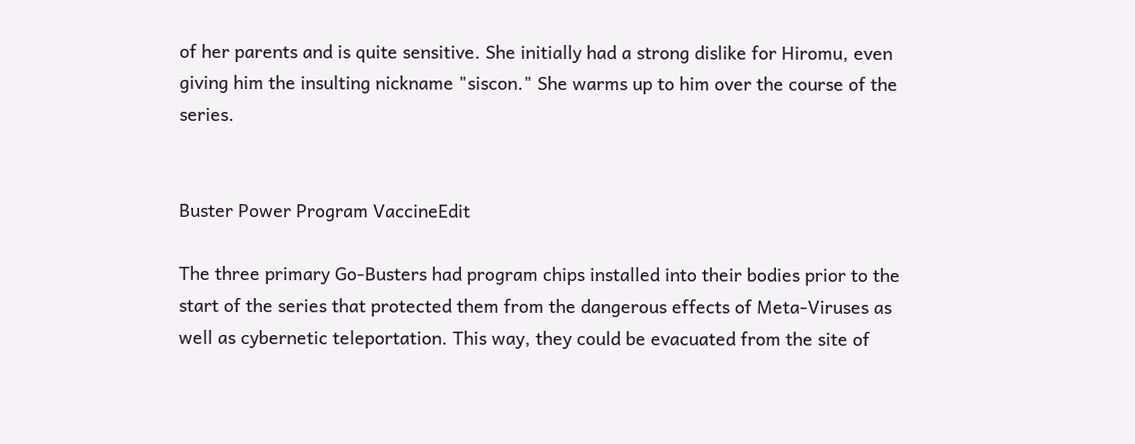of her parents and is quite sensitive. She initially had a strong dislike for Hiromu, even giving him the insulting nickname "siscon." She warms up to him over the course of the series.


Buster Power Program VaccineEdit

The three primary Go-Busters had program chips installed into their bodies prior to the start of the series that protected them from the dangerous effects of Meta-Viruses as well as cybernetic teleportation. This way, they could be evacuated from the site of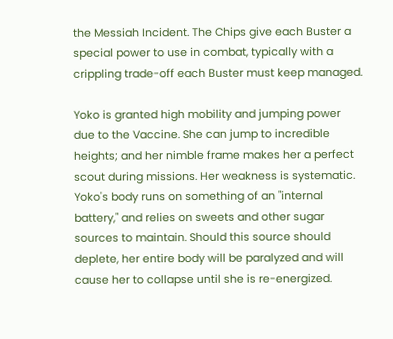the Messiah Incident. The Chips give each Buster a special power to use in combat, typically with a crippling trade-off each Buster must keep managed.

Yoko is granted high mobility and jumping power due to the Vaccine. She can jump to incredible heights; and her nimble frame makes her a perfect scout during missions. Her weakness is systematic. Yoko's body runs on something of an "internal battery," and relies on sweets and other sugar sources to maintain. Should this source should deplete, her entire body will be paralyzed and will cause her to collapse until she is re-energized.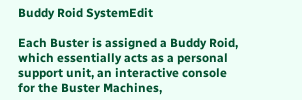Buddy Roid SystemEdit

Each Buster is assigned a Buddy Roid, which essentially acts as a personal support unit, an interactive console for the Buster Machines,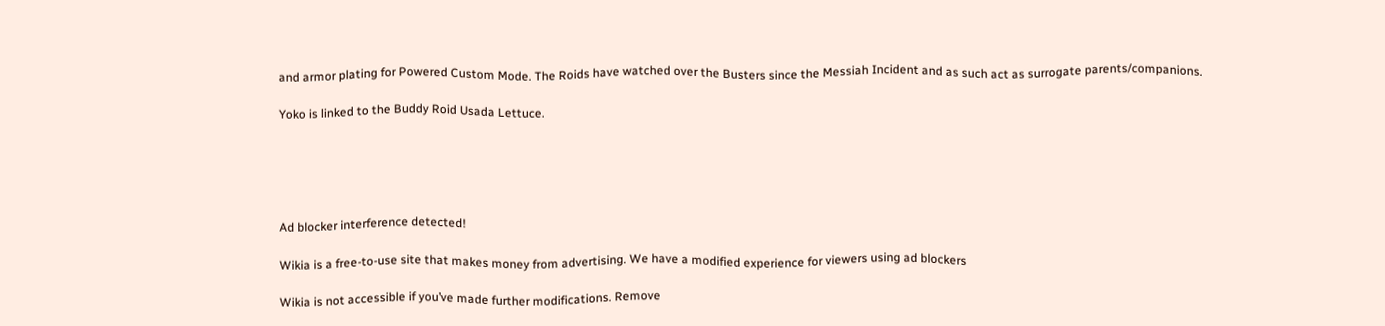and armor plating for Powered Custom Mode. The Roids have watched over the Busters since the Messiah Incident and as such act as surrogate parents/companions.

Yoko is linked to the Buddy Roid Usada Lettuce.





Ad blocker interference detected!

Wikia is a free-to-use site that makes money from advertising. We have a modified experience for viewers using ad blockers

Wikia is not accessible if you’ve made further modifications. Remove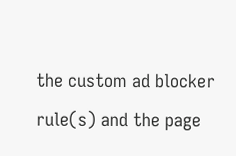the custom ad blocker rule(s) and the page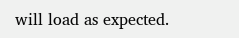will load as expected.